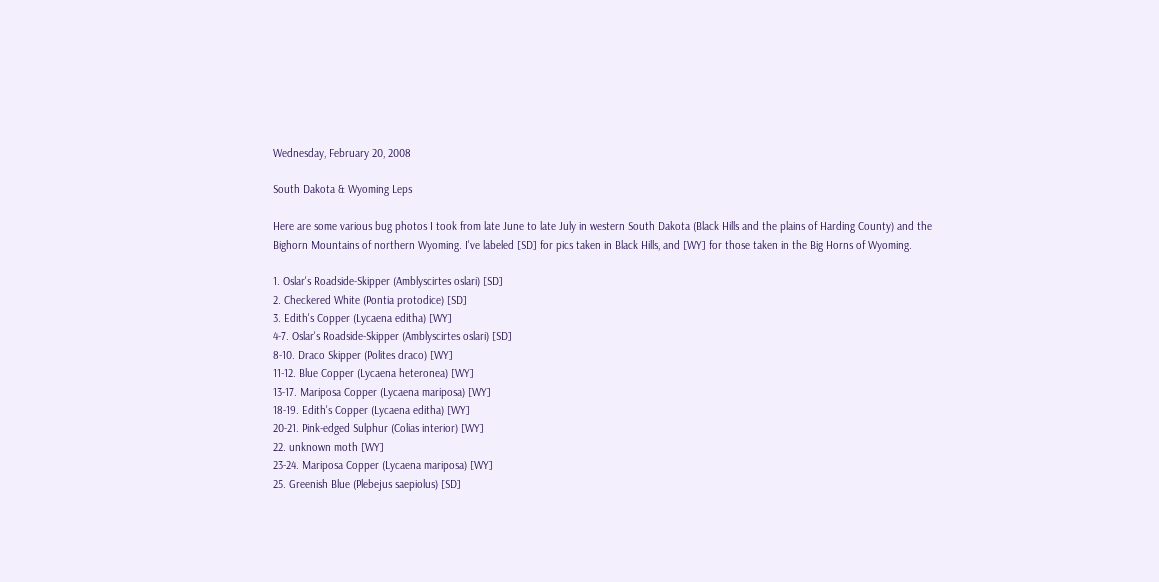Wednesday, February 20, 2008

South Dakota & Wyoming Leps

Here are some various bug photos I took from late June to late July in western South Dakota (Black Hills and the plains of Harding County) and the Bighorn Mountains of northern Wyoming. I've labeled [SD] for pics taken in Black Hills, and [WY] for those taken in the Big Horns of Wyoming.

1. Oslar's Roadside-Skipper (Amblyscirtes oslari) [SD]
2. Checkered White (Pontia protodice) [SD]
3. Edith's Copper (Lycaena editha) [WY]
4-7. Oslar's Roadside-Skipper (Amblyscirtes oslari) [SD]
8-10. Draco Skipper (Polites draco) [WY]
11-12. Blue Copper (Lycaena heteronea) [WY]
13-17. Mariposa Copper (Lycaena mariposa) [WY]
18-19. Edith's Copper (Lycaena editha) [WY]
20-21. Pink-edged Sulphur (Colias interior) [WY]
22. unknown moth [WY]
23-24. Mariposa Copper (Lycaena mariposa) [WY]
25. Greenish Blue (Plebejus saepiolus) [SD]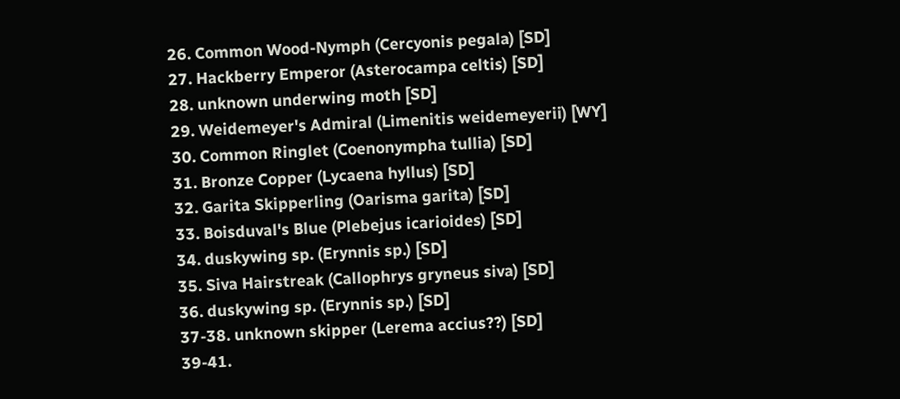26. Common Wood-Nymph (Cercyonis pegala) [SD]
27. Hackberry Emperor (Asterocampa celtis) [SD]
28. unknown underwing moth [SD]
29. Weidemeyer's Admiral (Limenitis weidemeyerii) [WY]
30. Common Ringlet (Coenonympha tullia) [SD]
31. Bronze Copper (Lycaena hyllus) [SD]
32. Garita Skipperling (Oarisma garita) [SD]
33. Boisduval's Blue (Plebejus icarioides) [SD]
34. duskywing sp. (Erynnis sp.) [SD]
35. Siva Hairstreak (Callophrys gryneus siva) [SD]
36. duskywing sp. (Erynnis sp.) [SD]
37-38. unknown skipper (Lerema accius??) [SD]
39-41.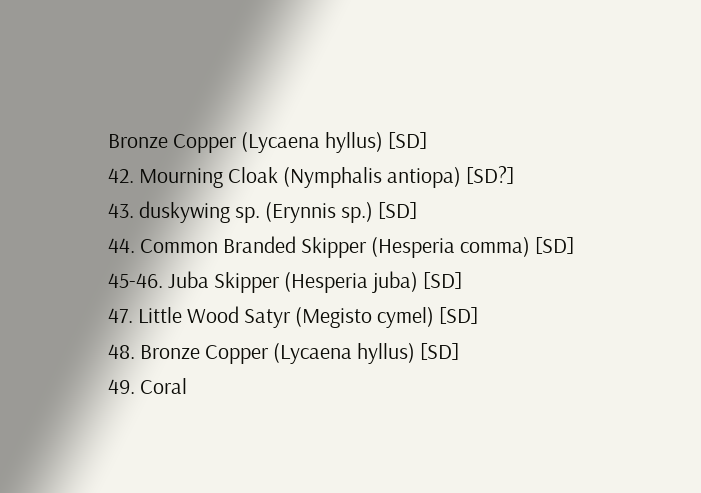Bronze Copper (Lycaena hyllus) [SD]
42. Mourning Cloak (Nymphalis antiopa) [SD?]
43. duskywing sp. (Erynnis sp.) [SD]
44. Common Branded Skipper (Hesperia comma) [SD]
45-46. Juba Skipper (Hesperia juba) [SD]
47. Little Wood Satyr (Megisto cymel) [SD]
48. Bronze Copper (Lycaena hyllus) [SD]
49. Coral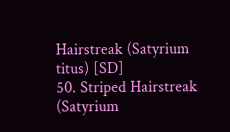Hairstreak (Satyrium titus) [SD]
50. Striped Hairstreak (Satyrium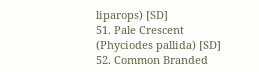liparops) [SD]
51. Pale Crescent (Phyciodes pallida) [SD]
52. Common Branded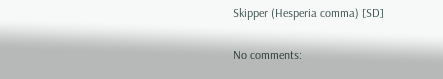Skipper (Hesperia comma) [SD]

No comments: